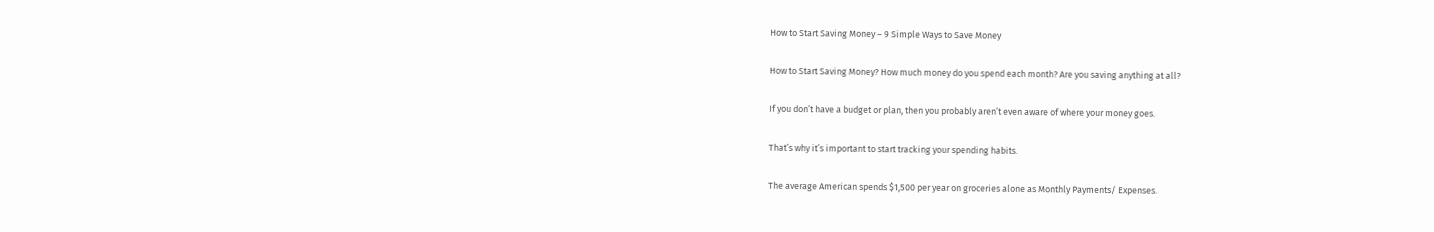How to Start Saving Money – 9 Simple Ways to Save Money

How to Start Saving Money? How much money do you spend each month? Are you saving anything at all?

If you don’t have a budget or plan, then you probably aren’t even aware of where your money goes.

That’s why it’s important to start tracking your spending habits.

The average American spends $1,500 per year on groceries alone as Monthly Payments/ Expenses.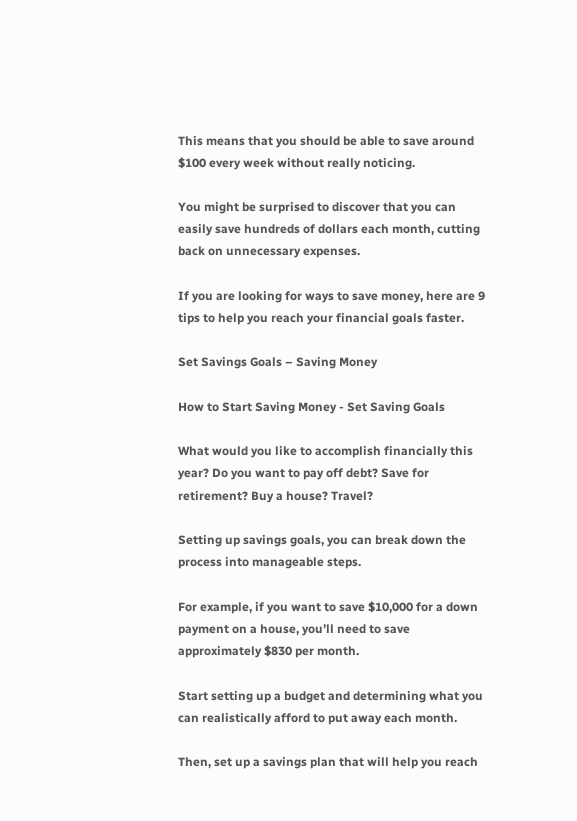This means that you should be able to save around $100 every week without really noticing.

You might be surprised to discover that you can easily save hundreds of dollars each month, cutting back on unnecessary expenses.

If you are looking for ways to save money, here are 9 tips to help you reach your financial goals faster.

Set Savings Goals – Saving Money

How to Start Saving Money - Set Saving Goals

What would you like to accomplish financially this year? Do you want to pay off debt? Save for retirement? Buy a house? Travel?

Setting up savings goals, you can break down the process into manageable steps.

For example, if you want to save $10,000 for a down payment on a house, you’ll need to save approximately $830 per month.

Start setting up a budget and determining what you can realistically afford to put away each month.

Then, set up a savings plan that will help you reach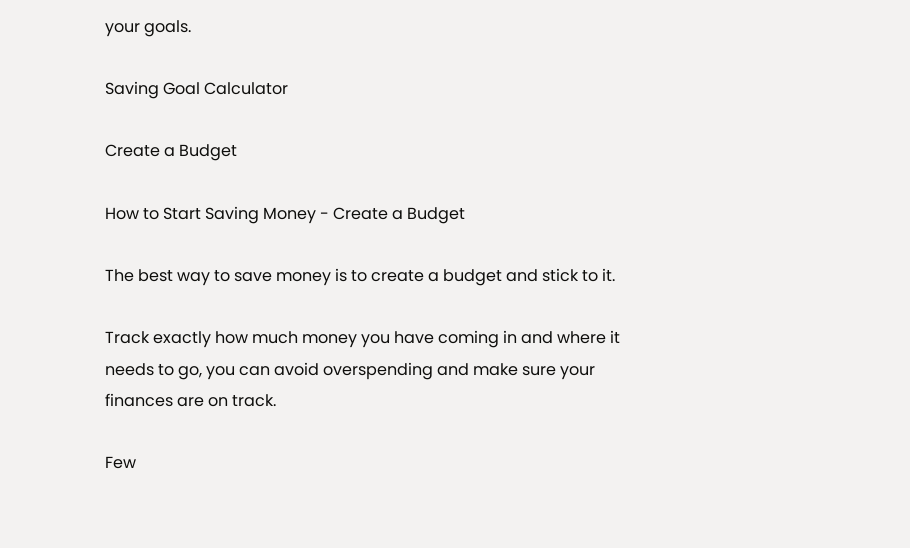your goals.

Saving Goal Calculator

Create a Budget

How to Start Saving Money - Create a Budget

The best way to save money is to create a budget and stick to it.

Track exactly how much money you have coming in and where it needs to go, you can avoid overspending and make sure your finances are on track.

Few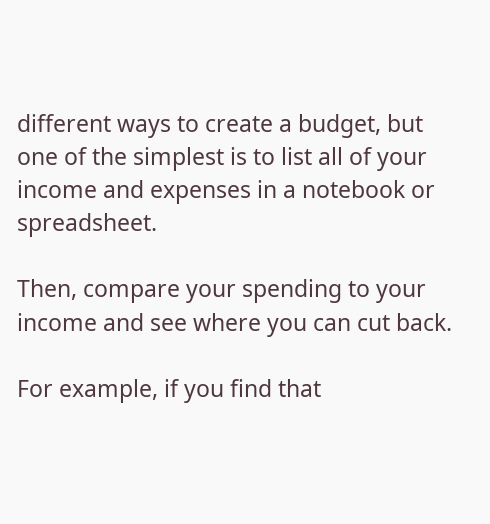different ways to create a budget, but one of the simplest is to list all of your income and expenses in a notebook or spreadsheet.

Then, compare your spending to your income and see where you can cut back.

For example, if you find that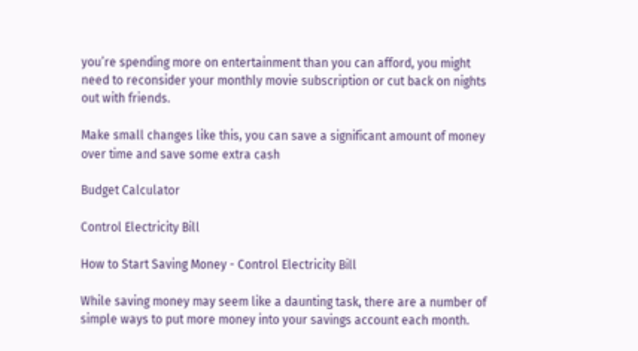you’re spending more on entertainment than you can afford, you might need to reconsider your monthly movie subscription or cut back on nights out with friends.

Make small changes like this, you can save a significant amount of money over time and save some extra cash

Budget Calculator

Control Electricity Bill

How to Start Saving Money - Control Electricity Bill

While saving money may seem like a daunting task, there are a number of simple ways to put more money into your savings account each month.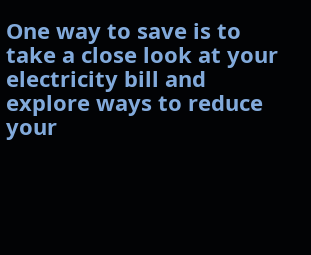One way to save is to take a close look at your electricity bill and explore ways to reduce your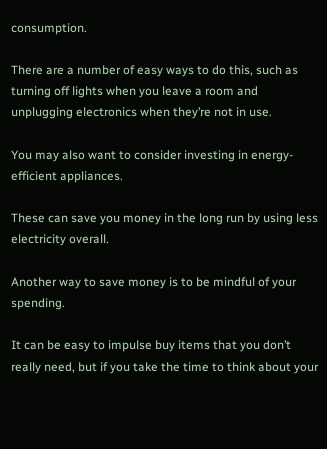consumption.

There are a number of easy ways to do this, such as turning off lights when you leave a room and unplugging electronics when they’re not in use.

You may also want to consider investing in energy-efficient appliances.

These can save you money in the long run by using less electricity overall.

Another way to save money is to be mindful of your spending.

It can be easy to impulse buy items that you don’t really need, but if you take the time to think about your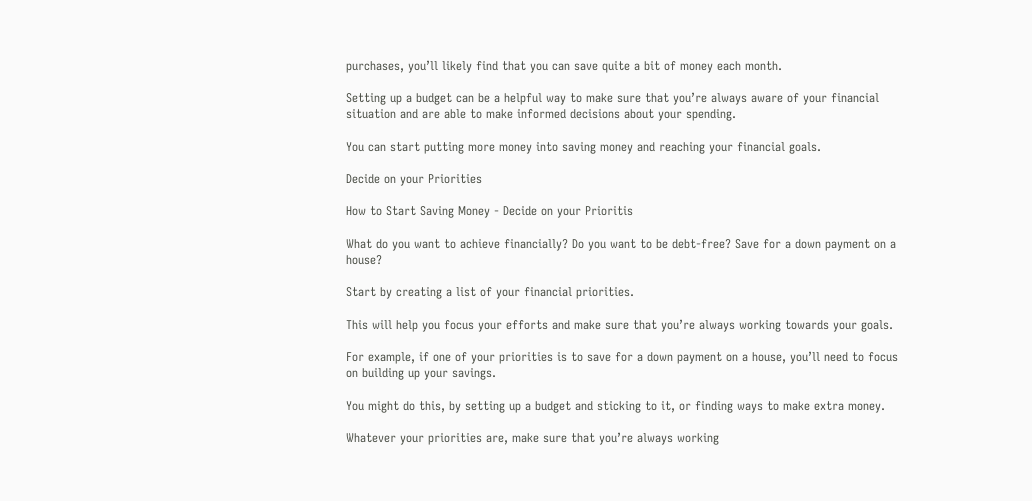purchases, you’ll likely find that you can save quite a bit of money each month.

Setting up a budget can be a helpful way to make sure that you’re always aware of your financial situation and are able to make informed decisions about your spending.

You can start putting more money into saving money and reaching your financial goals.

Decide on your Priorities

How to Start Saving Money - Decide on your Prioritis

What do you want to achieve financially? Do you want to be debt-free? Save for a down payment on a house?

Start by creating a list of your financial priorities.

This will help you focus your efforts and make sure that you’re always working towards your goals.

For example, if one of your priorities is to save for a down payment on a house, you’ll need to focus on building up your savings.

You might do this, by setting up a budget and sticking to it, or finding ways to make extra money.

Whatever your priorities are, make sure that you’re always working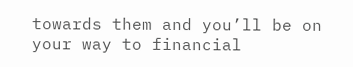towards them and you’ll be on your way to financial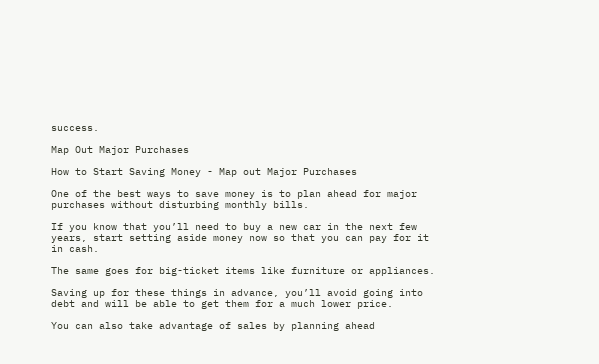success.

Map Out Major Purchases

How to Start Saving Money - Map out Major Purchases

One of the best ways to save money is to plan ahead for major purchases without disturbing monthly bills.

If you know that you’ll need to buy a new car in the next few years, start setting aside money now so that you can pay for it in cash.

The same goes for big-ticket items like furniture or appliances.

Saving up for these things in advance, you’ll avoid going into debt and will be able to get them for a much lower price.

You can also take advantage of sales by planning ahead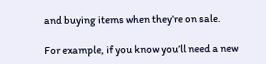and buying items when they’re on sale.

For example, if you know you’ll need a new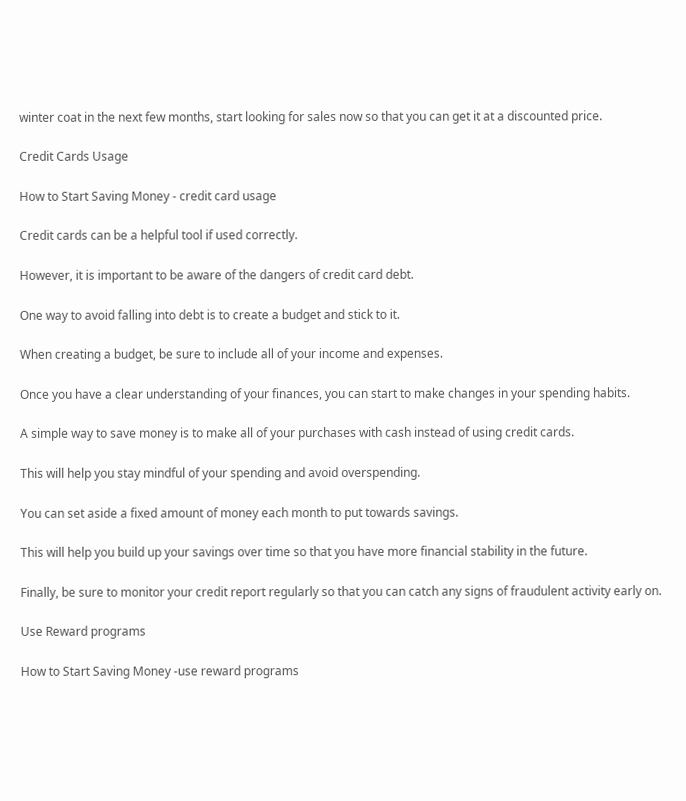winter coat in the next few months, start looking for sales now so that you can get it at a discounted price.

Credit Cards Usage

How to Start Saving Money - credit card usage

Credit cards can be a helpful tool if used correctly.

However, it is important to be aware of the dangers of credit card debt.

One way to avoid falling into debt is to create a budget and stick to it.

When creating a budget, be sure to include all of your income and expenses.

Once you have a clear understanding of your finances, you can start to make changes in your spending habits.

A simple way to save money is to make all of your purchases with cash instead of using credit cards.

This will help you stay mindful of your spending and avoid overspending.

You can set aside a fixed amount of money each month to put towards savings.

This will help you build up your savings over time so that you have more financial stability in the future.

Finally, be sure to monitor your credit report regularly so that you can catch any signs of fraudulent activity early on.

Use Reward programs

How to Start Saving Money -use reward programs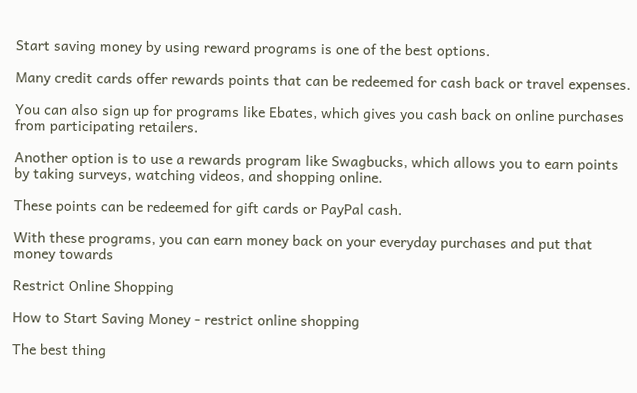Start saving money by using reward programs is one of the best options.

Many credit cards offer rewards points that can be redeemed for cash back or travel expenses.

You can also sign up for programs like Ebates, which gives you cash back on online purchases from participating retailers.

Another option is to use a rewards program like Swagbucks, which allows you to earn points by taking surveys, watching videos, and shopping online.

These points can be redeemed for gift cards or PayPal cash.

With these programs, you can earn money back on your everyday purchases and put that money towards

Restrict Online Shopping

How to Start Saving Money - restrict online shopping

The best thing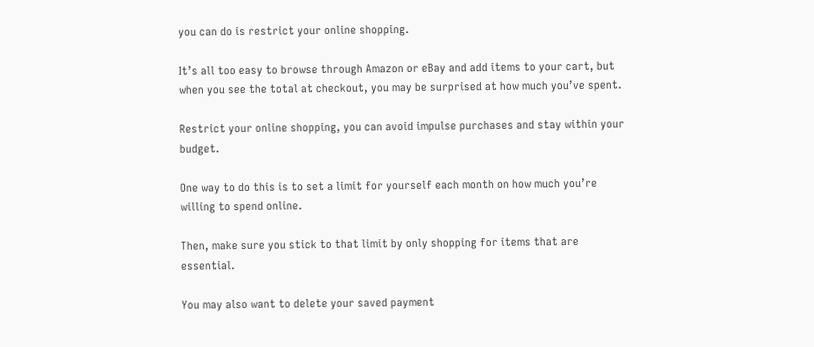you can do is restrict your online shopping.

It’s all too easy to browse through Amazon or eBay and add items to your cart, but when you see the total at checkout, you may be surprised at how much you’ve spent.

Restrict your online shopping, you can avoid impulse purchases and stay within your budget.

One way to do this is to set a limit for yourself each month on how much you’re willing to spend online.

Then, make sure you stick to that limit by only shopping for items that are essential.

You may also want to delete your saved payment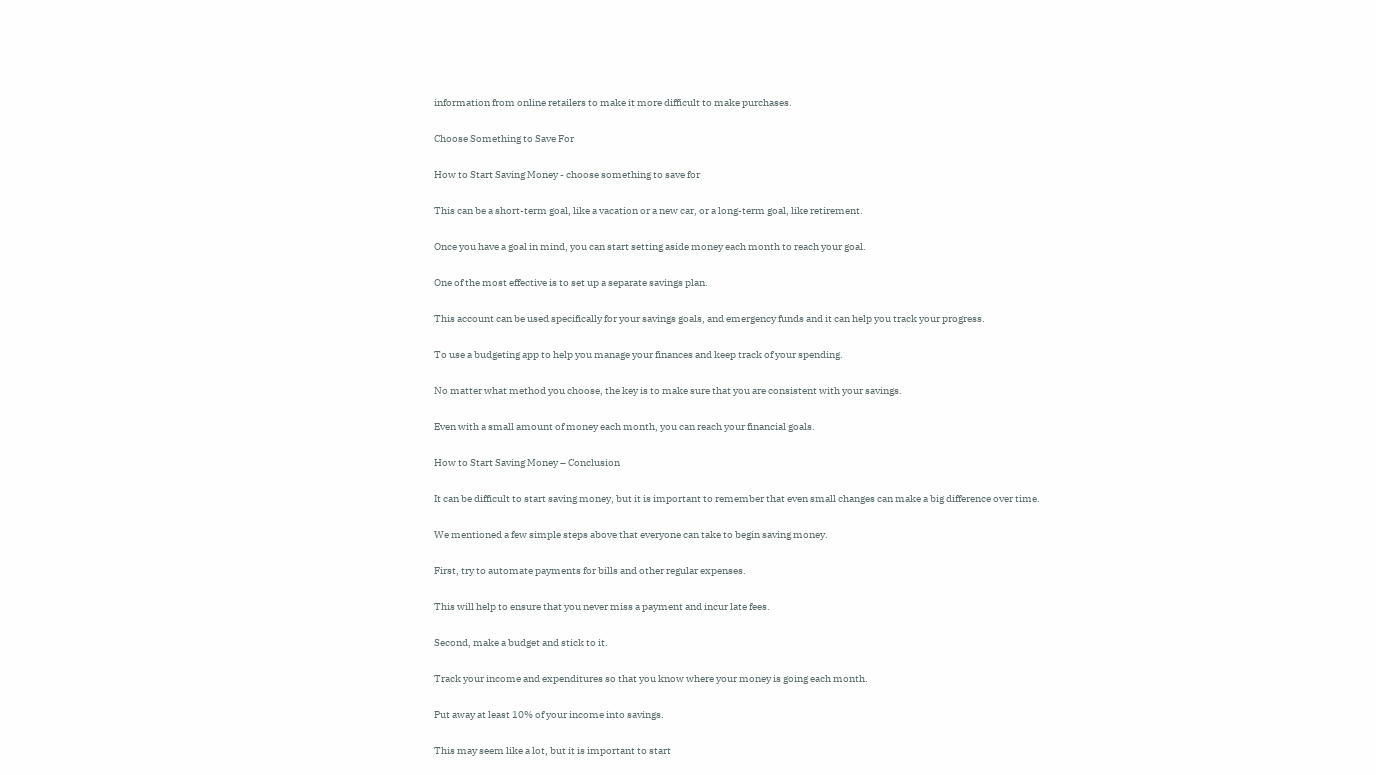information from online retailers to make it more difficult to make purchases.

Choose Something to Save For

How to Start Saving Money - choose something to save for

This can be a short-term goal, like a vacation or a new car, or a long-term goal, like retirement.

Once you have a goal in mind, you can start setting aside money each month to reach your goal.

One of the most effective is to set up a separate savings plan.

This account can be used specifically for your savings goals, and emergency funds and it can help you track your progress.

To use a budgeting app to help you manage your finances and keep track of your spending.

No matter what method you choose, the key is to make sure that you are consistent with your savings.

Even with a small amount of money each month, you can reach your financial goals.

How to Start Saving Money – Conclusion

It can be difficult to start saving money, but it is important to remember that even small changes can make a big difference over time.

We mentioned a few simple steps above that everyone can take to begin saving money.

First, try to automate payments for bills and other regular expenses.

This will help to ensure that you never miss a payment and incur late fees.

Second, make a budget and stick to it.

Track your income and expenditures so that you know where your money is going each month.

Put away at least 10% of your income into savings.

This may seem like a lot, but it is important to start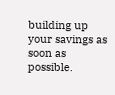building up your savings as soon as possible.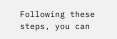Following these steps, you can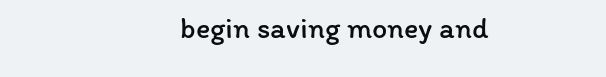begin saving money and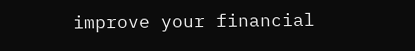improve your financial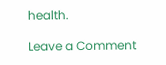health.

Leave a Comment